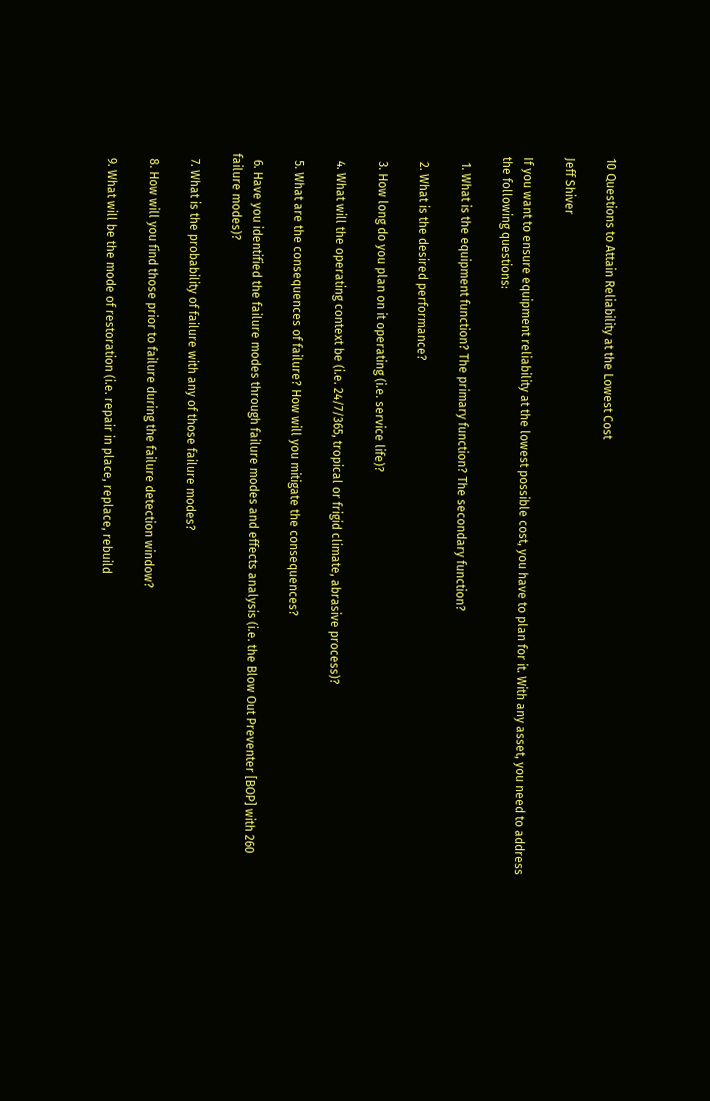10 Questions to Attain Reliability at the Lowest Cost

Jeff Shiver

If you want to ensure equipment reliability at the lowest possible cost, you have to plan for it. With any asset, you need to address the following questions:

  1. What is the equipment function? The primary function? The secondary function?

  2. What is the desired performance?

  3. How long do you plan on it operating (i.e. service life)?

  4. What will the operating context be (i.e. 24/7/365, tropical or frigid climate, abrasive process)?

  5. What are the consequences of failure? How will you mitigate the consequences?

  6. Have you identified the failure modes through failure modes and effects analysis (i.e. the Blow Out Preventer [BOP] with 260 failure modes)?

  7. What is the probability of failure with any of those failure modes?

  8. How will you find those prior to failure during the failure detection window?

  9. What will be the mode of restoration (i.e. repair in place, replace, rebuild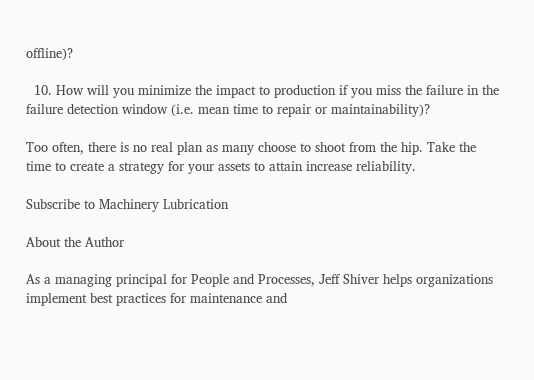offline)?

  10. How will you minimize the impact to production if you miss the failure in the failure detection window (i.e. mean time to repair or maintainability)?

Too often, there is no real plan as many choose to shoot from the hip. Take the time to create a strategy for your assets to attain increase reliability.

Subscribe to Machinery Lubrication

About the Author

As a managing principal for People and Processes, Jeff Shiver helps organizations implement best practices for maintenance and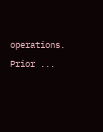operations. Prior ...